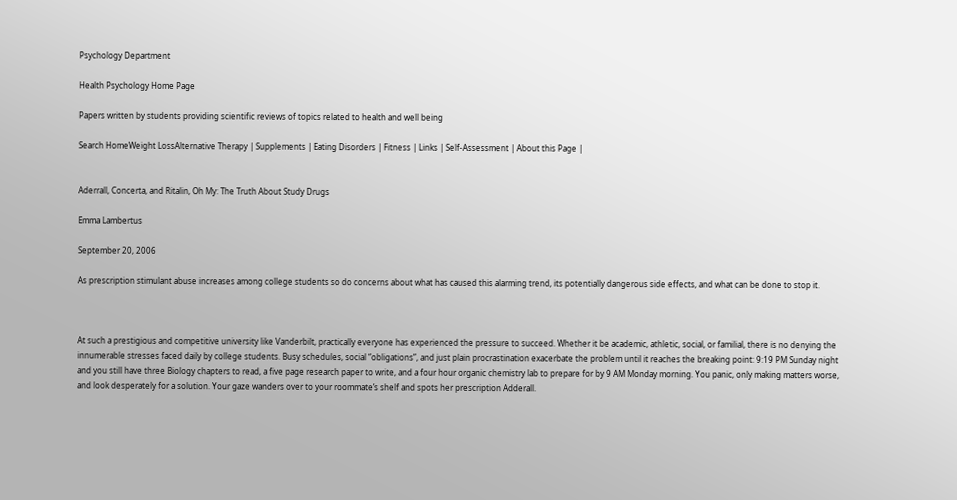Psychology Department

Health Psychology Home Page

Papers written by students providing scientific reviews of topics related to health and well being

Search HomeWeight LossAlternative Therapy | Supplements | Eating Disorders | Fitness | Links | Self-Assessment | About this Page |


Aderrall, Concerta, and Ritalin, Oh My: The Truth About Study Drugs

Emma Lambertus

September 20, 2006

As prescription stimulant abuse increases among college students so do concerns about what has caused this alarming trend, its potentially dangerous side effects, and what can be done to stop it.



At such a prestigious and competitive university like Vanderbilt, practically everyone has experienced the pressure to succeed. Whether it be academic, athletic, social, or familial, there is no denying the innumerable stresses faced daily by college students. Busy schedules, social “obligations”, and just plain procrastination exacerbate the problem until it reaches the breaking point: 9:19 PM Sunday night and you still have three Biology chapters to read, a five page research paper to write, and a four hour organic chemistry lab to prepare for by 9 AM Monday morning. You panic, only making matters worse, and look desperately for a solution. Your gaze wanders over to your roommate’s shelf and spots her prescription Adderall.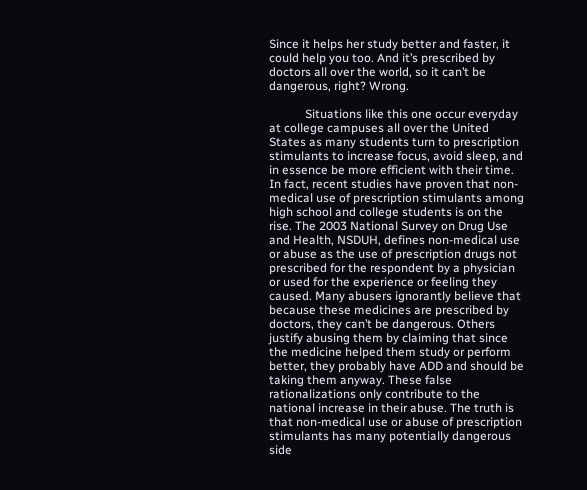Since it helps her study better and faster, it could help you too. And it’s prescribed by doctors all over the world, so it can’t be dangerous, right? Wrong.

            Situations like this one occur everyday at college campuses all over the United States as many students turn to prescription stimulants to increase focus, avoid sleep, and in essence be more efficient with their time. In fact, recent studies have proven that non-medical use of prescription stimulants among high school and college students is on the rise. The 2003 National Survey on Drug Use and Health, NSDUH, defines non-medical use or abuse as the use of prescription drugs not prescribed for the respondent by a physician or used for the experience or feeling they caused. Many abusers ignorantly believe that because these medicines are prescribed by doctors, they can’t be dangerous. Others justify abusing them by claiming that since the medicine helped them study or perform better, they probably have ADD and should be taking them anyway. These false rationalizations only contribute to the national increase in their abuse. The truth is that non-medical use or abuse of prescription stimulants has many potentially dangerous side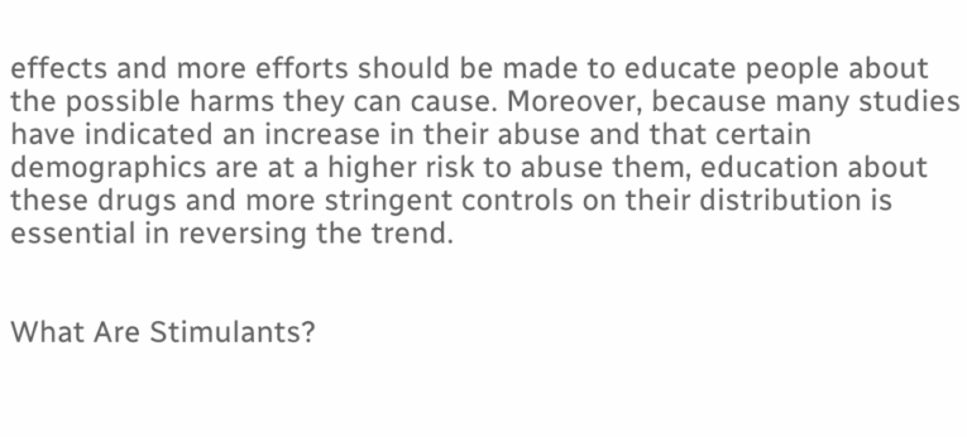effects and more efforts should be made to educate people about the possible harms they can cause. Moreover, because many studies have indicated an increase in their abuse and that certain demographics are at a higher risk to abuse them, education about these drugs and more stringent controls on their distribution is essential in reversing the trend.


What Are Stimulants?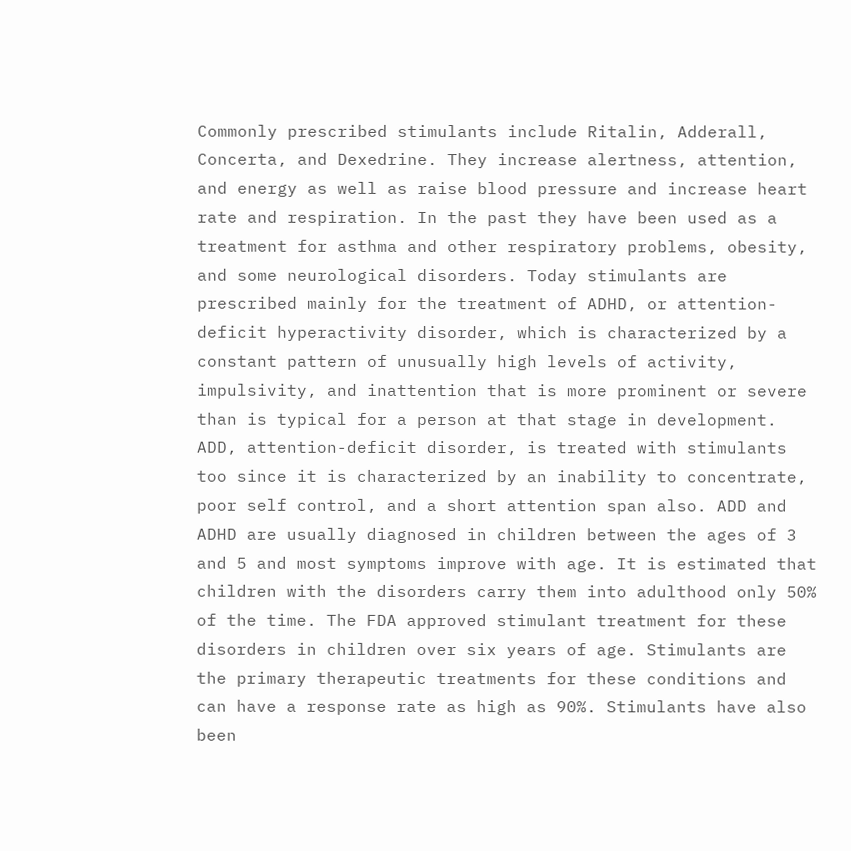Commonly prescribed stimulants include Ritalin, Adderall, Concerta, and Dexedrine. They increase alertness, attention, and energy as well as raise blood pressure and increase heart rate and respiration. In the past they have been used as a treatment for asthma and other respiratory problems, obesity, and some neurological disorders. Today stimulants are prescribed mainly for the treatment of ADHD, or attention-deficit hyperactivity disorder, which is characterized by a constant pattern of unusually high levels of activity, impulsivity, and inattention that is more prominent or severe than is typical for a person at that stage in development. ADD, attention-deficit disorder, is treated with stimulants too since it is characterized by an inability to concentrate, poor self control, and a short attention span also. ADD and ADHD are usually diagnosed in children between the ages of 3 and 5 and most symptoms improve with age. It is estimated that children with the disorders carry them into adulthood only 50% of the time. The FDA approved stimulant treatment for these disorders in children over six years of age. Stimulants are the primary therapeutic treatments for these conditions and can have a response rate as high as 90%. Stimulants have also been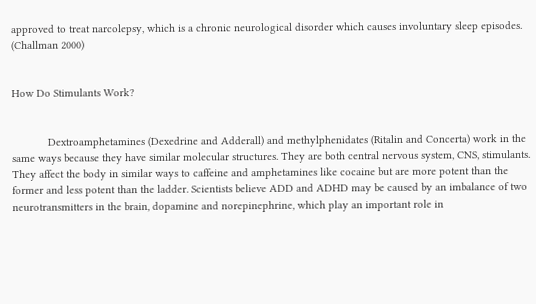approved to treat narcolepsy, which is a chronic neurological disorder which causes involuntary sleep episodes. (Challman 2000)


How Do Stimulants Work?


            Dextroamphetamines (Dexedrine and Adderall) and methylphenidates (Ritalin and Concerta) work in the same ways because they have similar molecular structures. They are both central nervous system, CNS, stimulants. They affect the body in similar ways to caffeine and amphetamines like cocaine but are more potent than the former and less potent than the ladder. Scientists believe ADD and ADHD may be caused by an imbalance of two neurotransmitters in the brain, dopamine and norepinephrine, which play an important role in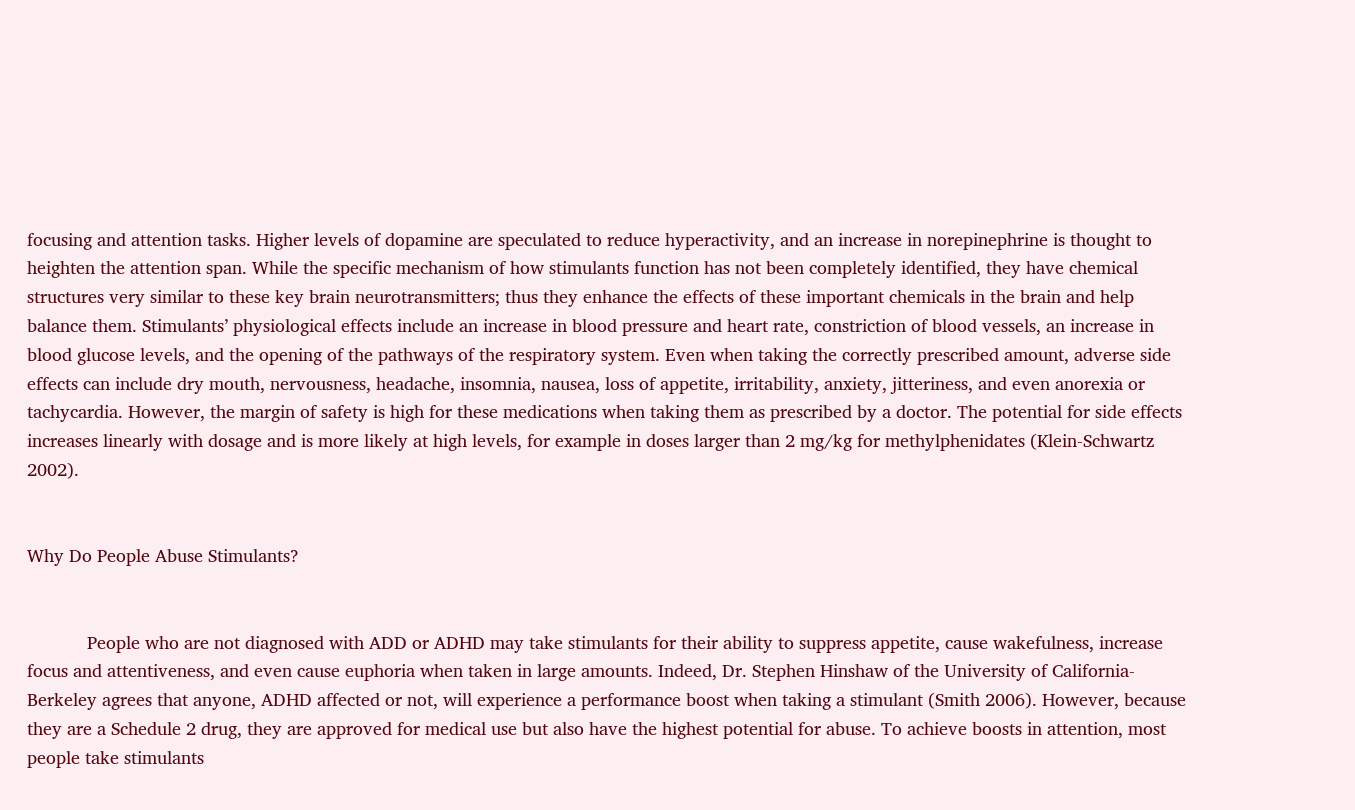focusing and attention tasks. Higher levels of dopamine are speculated to reduce hyperactivity, and an increase in norepinephrine is thought to heighten the attention span. While the specific mechanism of how stimulants function has not been completely identified, they have chemical structures very similar to these key brain neurotransmitters; thus they enhance the effects of these important chemicals in the brain and help balance them. Stimulants’ physiological effects include an increase in blood pressure and heart rate, constriction of blood vessels, an increase in blood glucose levels, and the opening of the pathways of the respiratory system. Even when taking the correctly prescribed amount, adverse side effects can include dry mouth, nervousness, headache, insomnia, nausea, loss of appetite, irritability, anxiety, jitteriness, and even anorexia or tachycardia. However, the margin of safety is high for these medications when taking them as prescribed by a doctor. The potential for side effects increases linearly with dosage and is more likely at high levels, for example in doses larger than 2 mg/kg for methylphenidates (Klein-Schwartz 2002).


Why Do People Abuse Stimulants?


            People who are not diagnosed with ADD or ADHD may take stimulants for their ability to suppress appetite, cause wakefulness, increase focus and attentiveness, and even cause euphoria when taken in large amounts. Indeed, Dr. Stephen Hinshaw of the University of California-Berkeley agrees that anyone, ADHD affected or not, will experience a performance boost when taking a stimulant (Smith 2006). However, because they are a Schedule 2 drug, they are approved for medical use but also have the highest potential for abuse. To achieve boosts in attention, most people take stimulants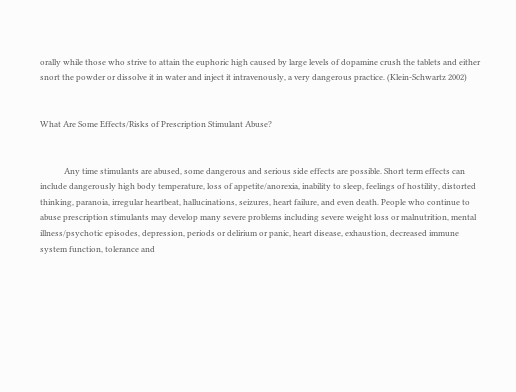orally while those who strive to attain the euphoric high caused by large levels of dopamine crush the tablets and either snort the powder or dissolve it in water and inject it intravenously, a very dangerous practice. (Klein-Schwartz 2002)


What Are Some Effects/Risks of Prescription Stimulant Abuse?


            Any time stimulants are abused, some dangerous and serious side effects are possible. Short term effects can include dangerously high body temperature, loss of appetite/anorexia, inability to sleep, feelings of hostility, distorted thinking, paranoia, irregular heartbeat, hallucinations, seizures, heart failure, and even death. People who continue to abuse prescription stimulants may develop many severe problems including severe weight loss or malnutrition, mental illness/psychotic episodes, depression, periods or delirium or panic, heart disease, exhaustion, decreased immune system function, tolerance and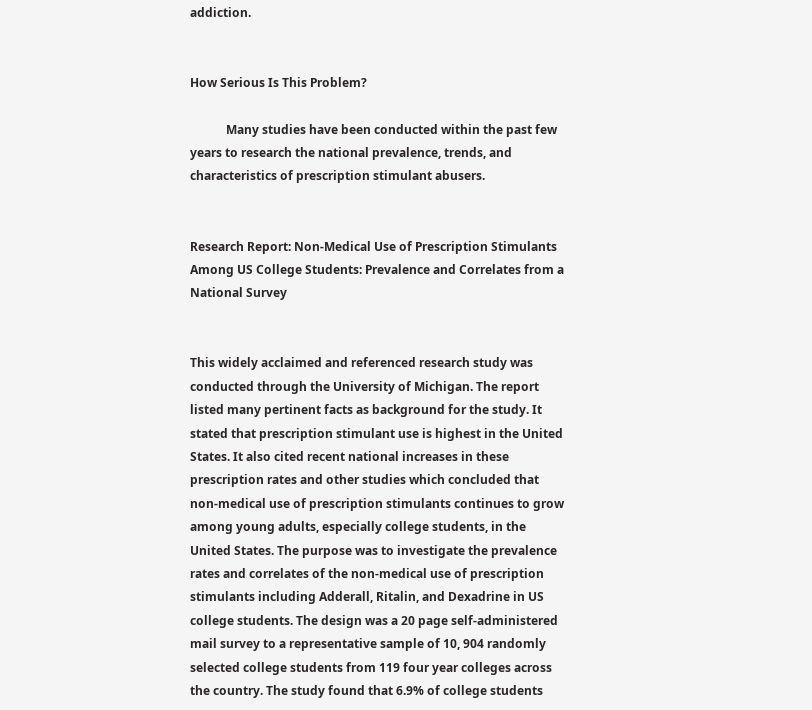addiction.


How Serious Is This Problem?

            Many studies have been conducted within the past few years to research the national prevalence, trends, and characteristics of prescription stimulant abusers.


Research Report: Non-Medical Use of Prescription Stimulants Among US College Students: Prevalence and Correlates from a National Survey


This widely acclaimed and referenced research study was conducted through the University of Michigan. The report listed many pertinent facts as background for the study. It stated that prescription stimulant use is highest in the United States. It also cited recent national increases in these prescription rates and other studies which concluded that non-medical use of prescription stimulants continues to grow among young adults, especially college students, in the United States. The purpose was to investigate the prevalence rates and correlates of the non-medical use of prescription stimulants including Adderall, Ritalin, and Dexadrine in US college students. The design was a 20 page self-administered mail survey to a representative sample of 10, 904 randomly selected college students from 119 four year colleges across the country. The study found that 6.9% of college students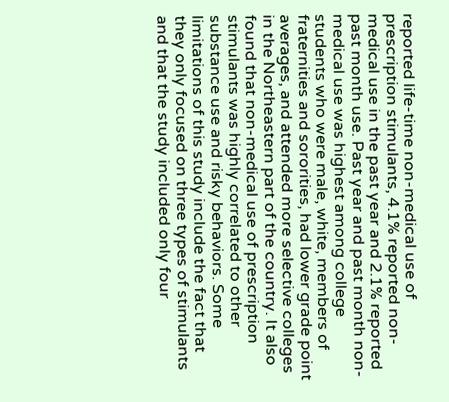reported life-time non-medical use of prescription stimulants, 4.1% reported non-medical use in the past year and 2.1% reported past month use. Past year and past month non-medical use was highest among college students who were male, white, members of fraternities and sororities, had lower grade point averages, and attended more selective colleges in the Northeastern part of the country. It also found that non-medical use of prescription stimulants was highly correlated to other substance use and risky behaviors. Some limitations of this study include the fact that they only focused on three types of stimulants and that the study included only four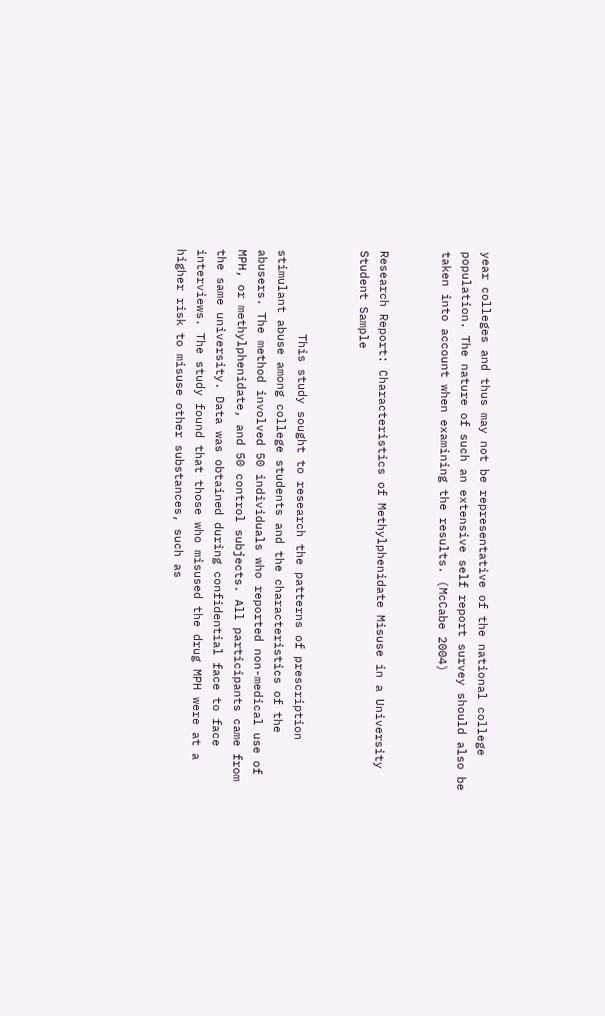year colleges and thus may not be representative of the national college population. The nature of such an extensive self report survey should also be taken into account when examining the results. (McCabe 2004)


Research Report: Characteristics of Methylphenidate Misuse in a University Student Sample


            This study sought to research the patterns of prescription stimulant abuse among college students and the characteristics of the abusers. The method involved 50 individuals who reported non-medical use of MPH, or methylphenidate, and 50 control subjects. All participants came from the same university. Data was obtained during confidential face to face interviews. The study found that those who misused the drug MPH were at a higher risk to misuse other substances, such as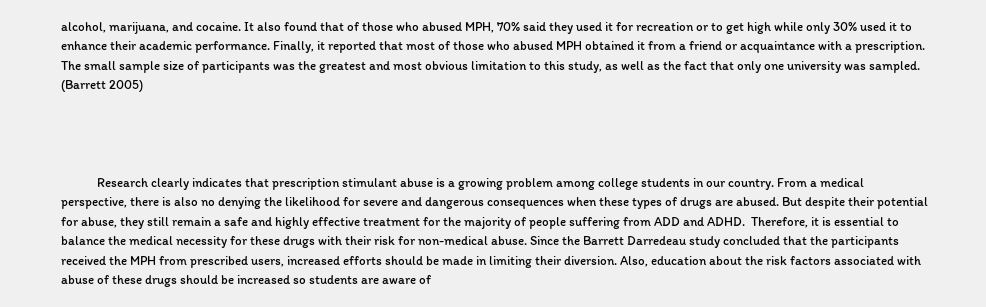alcohol, marijuana, and cocaine. It also found that of those who abused MPH, 70% said they used it for recreation or to get high while only 30% used it to enhance their academic performance. Finally, it reported that most of those who abused MPH obtained it from a friend or acquaintance with a prescription. The small sample size of participants was the greatest and most obvious limitation to this study, as well as the fact that only one university was sampled. (Barrett 2005)




            Research clearly indicates that prescription stimulant abuse is a growing problem among college students in our country. From a medical perspective, there is also no denying the likelihood for severe and dangerous consequences when these types of drugs are abused. But despite their potential for abuse, they still remain a safe and highly effective treatment for the majority of people suffering from ADD and ADHD.  Therefore, it is essential to balance the medical necessity for these drugs with their risk for non-medical abuse. Since the Barrett Darredeau study concluded that the participants received the MPH from prescribed users, increased efforts should be made in limiting their diversion. Also, education about the risk factors associated with abuse of these drugs should be increased so students are aware of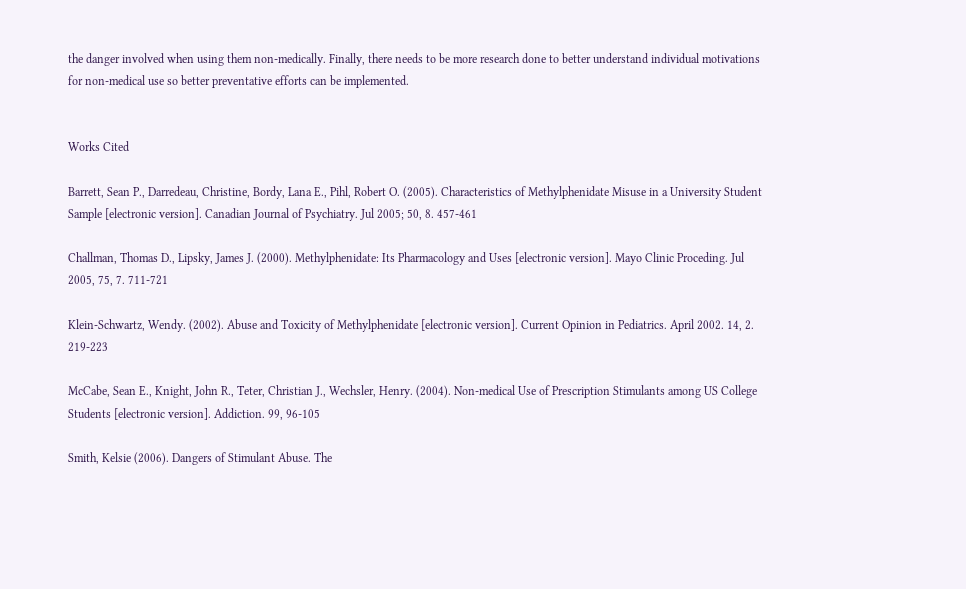the danger involved when using them non-medically. Finally, there needs to be more research done to better understand individual motivations for non-medical use so better preventative efforts can be implemented.


Works Cited

Barrett, Sean P., Darredeau, Christine, Bordy, Lana E., Pihl, Robert O. (2005). Characteristics of Methylphenidate Misuse in a University Student Sample [electronic version]. Canadian Journal of Psychiatry. Jul 2005; 50, 8. 457-461

Challman, Thomas D., Lipsky, James J. (2000). Methylphenidate: Its Pharmacology and Uses [electronic version]. Mayo Clinic Proceding. Jul 2005, 75, 7. 711-721

Klein-Schwartz, Wendy. (2002). Abuse and Toxicity of Methylphenidate [electronic version]. Current Opinion in Pediatrics. April 2002. 14, 2. 219-223

McCabe, Sean E., Knight, John R., Teter, Christian J., Wechsler, Henry. (2004). Non-medical Use of Prescription Stimulants among US College Students [electronic version]. Addiction. 99, 96-105

Smith, Kelsie (2006). Dangers of Stimulant Abuse. The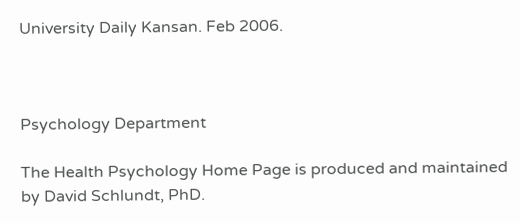University Daily Kansan. Feb 2006.



Psychology Department

The Health Psychology Home Page is produced and maintained by David Schlundt, PhD.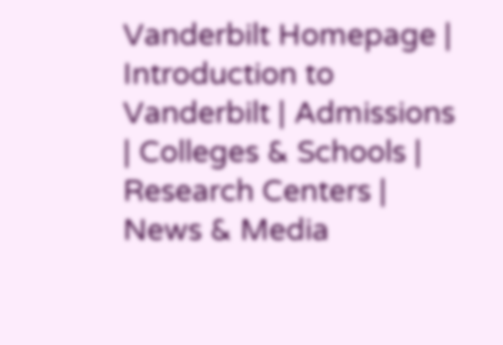Vanderbilt Homepage | Introduction to Vanderbilt | Admissions | Colleges & Schools | Research Centers | News & Media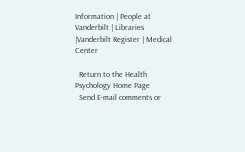Information | People at Vanderbilt | Libraries |Vanderbilt Register | Medical Center

  Return to the Health Psychology Home Page
  Send E-mail comments or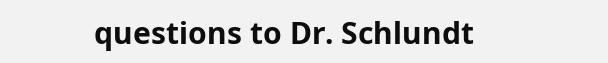questions to Dr. Schlundt